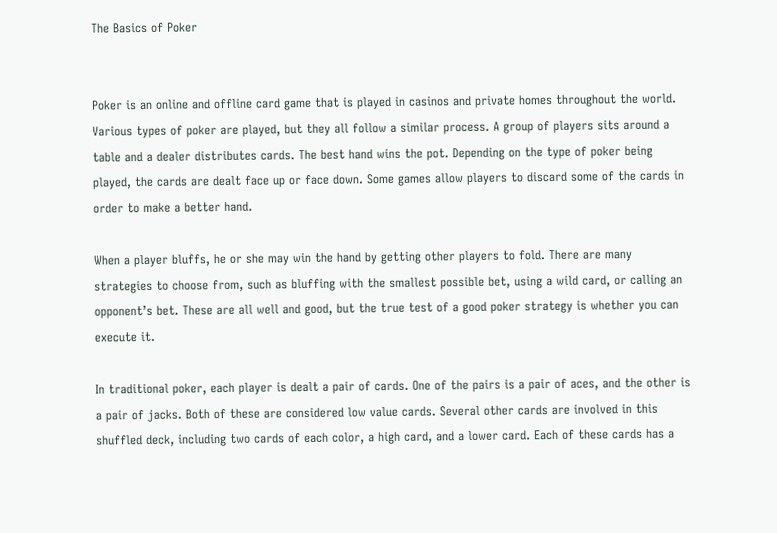The Basics of Poker


Poker is an online and offline card game that is played in casinos and private homes throughout the world. Various types of poker are played, but they all follow a similar process. A group of players sits around a table and a dealer distributes cards. The best hand wins the pot. Depending on the type of poker being played, the cards are dealt face up or face down. Some games allow players to discard some of the cards in order to make a better hand.

When a player bluffs, he or she may win the hand by getting other players to fold. There are many strategies to choose from, such as bluffing with the smallest possible bet, using a wild card, or calling an opponent’s bet. These are all well and good, but the true test of a good poker strategy is whether you can execute it.

In traditional poker, each player is dealt a pair of cards. One of the pairs is a pair of aces, and the other is a pair of jacks. Both of these are considered low value cards. Several other cards are involved in this shuffled deck, including two cards of each color, a high card, and a lower card. Each of these cards has a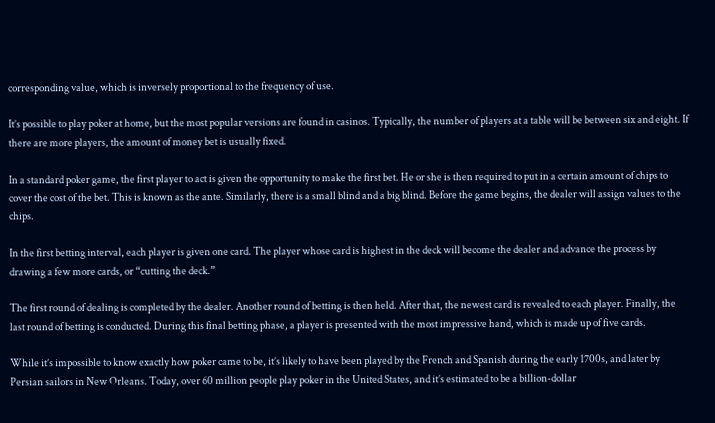corresponding value, which is inversely proportional to the frequency of use.

It’s possible to play poker at home, but the most popular versions are found in casinos. Typically, the number of players at a table will be between six and eight. If there are more players, the amount of money bet is usually fixed.

In a standard poker game, the first player to act is given the opportunity to make the first bet. He or she is then required to put in a certain amount of chips to cover the cost of the bet. This is known as the ante. Similarly, there is a small blind and a big blind. Before the game begins, the dealer will assign values to the chips.

In the first betting interval, each player is given one card. The player whose card is highest in the deck will become the dealer and advance the process by drawing a few more cards, or “cutting the deck.”

The first round of dealing is completed by the dealer. Another round of betting is then held. After that, the newest card is revealed to each player. Finally, the last round of betting is conducted. During this final betting phase, a player is presented with the most impressive hand, which is made up of five cards.

While it’s impossible to know exactly how poker came to be, it’s likely to have been played by the French and Spanish during the early 1700s, and later by Persian sailors in New Orleans. Today, over 60 million people play poker in the United States, and it’s estimated to be a billion-dollar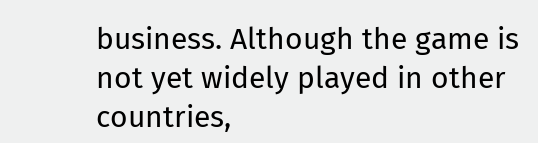business. Although the game is not yet widely played in other countries,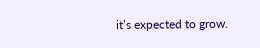it’s expected to grow.